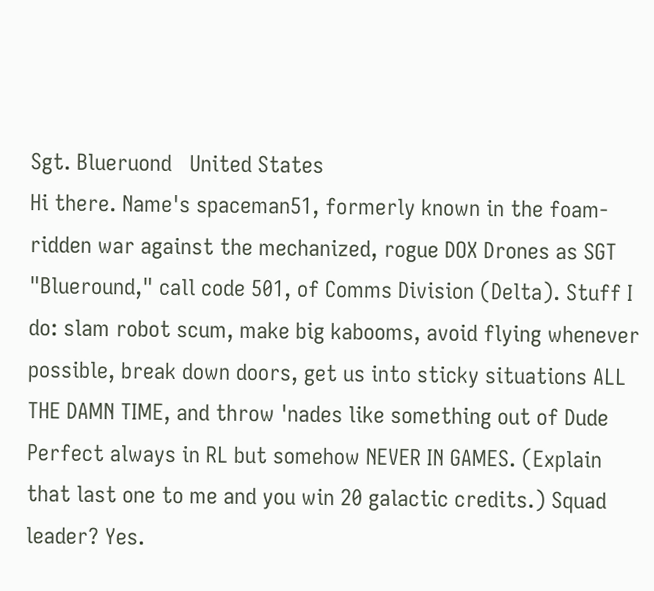Sgt. Blueruond   United States
Hi there. Name's spaceman51, formerly known in the foam-ridden war against the mechanized, rogue DOX Drones as SGT "Blueround," call code 501, of Comms Division (Delta). Stuff I do: slam robot scum, make big kabooms, avoid flying whenever possible, break down doors, get us into sticky situations ALL THE DAMN TIME, and throw 'nades like something out of Dude Perfect always in RL but somehow NEVER IN GAMES. (Explain that last one to me and you win 20 galactic credits.) Squad leader? Yes.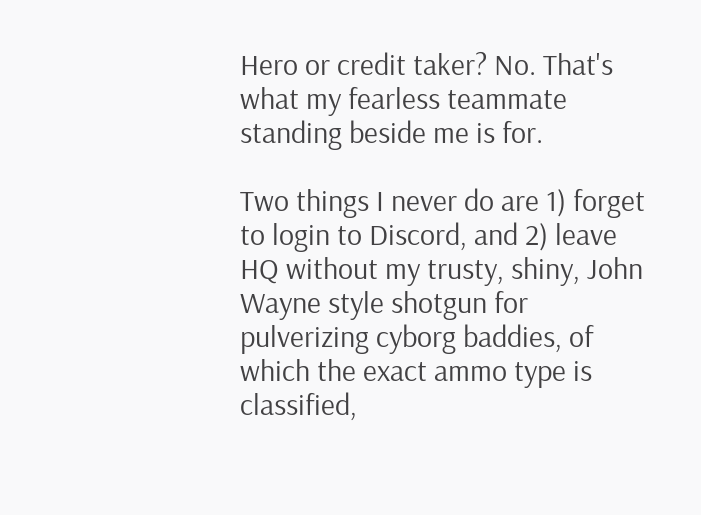Hero or credit taker? No. That's what my fearless teammate standing beside me is for.

Two things I never do are 1) forget to login to Discord, and 2) leave HQ without my trusty, shiny, John Wayne style shotgun for pulverizing cyborg baddies, of which the exact ammo type is classified,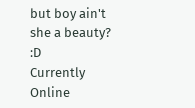but boy ain't she a beauty? :D
Currently Online